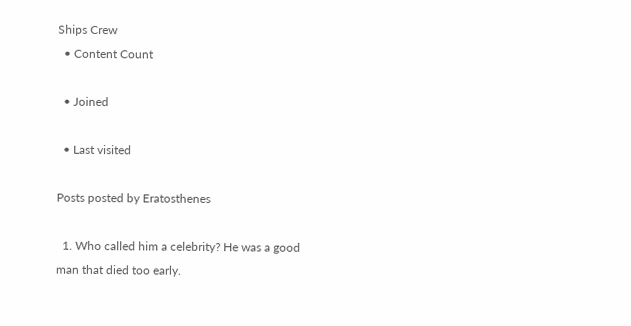Ships Crew
  • Content Count

  • Joined

  • Last visited

Posts posted by Eratosthenes

  1. Who called him a celebrity? He was a good man that died too early.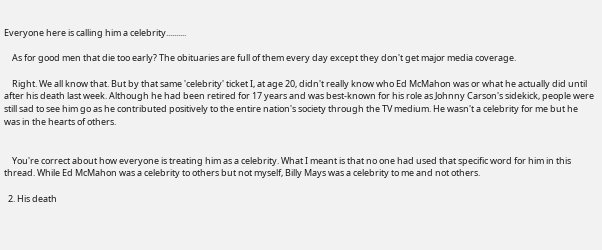Everyone here is calling him a celebrity..........

    As for good men that die too early? The obituaries are full of them every day except they don't get major media coverage.

    Right. We all know that. But by that same 'celebrity' ticket I, at age 20, didn't really know who Ed McMahon was or what he actually did until after his death last week. Although he had been retired for 17 years and was best-known for his role as Johnny Carson's sidekick, people were still sad to see him go as he contributed positively to the entire nation's society through the TV medium. He wasn't a celebrity for me but he was in the hearts of others.


    You're correct about how everyone is treating him as a celebrity. What I meant is that no one had used that specific word for him in this thread. While Ed McMahon was a celebrity to others but not myself, Billy Mays was a celebrity to me and not others.

  2. His death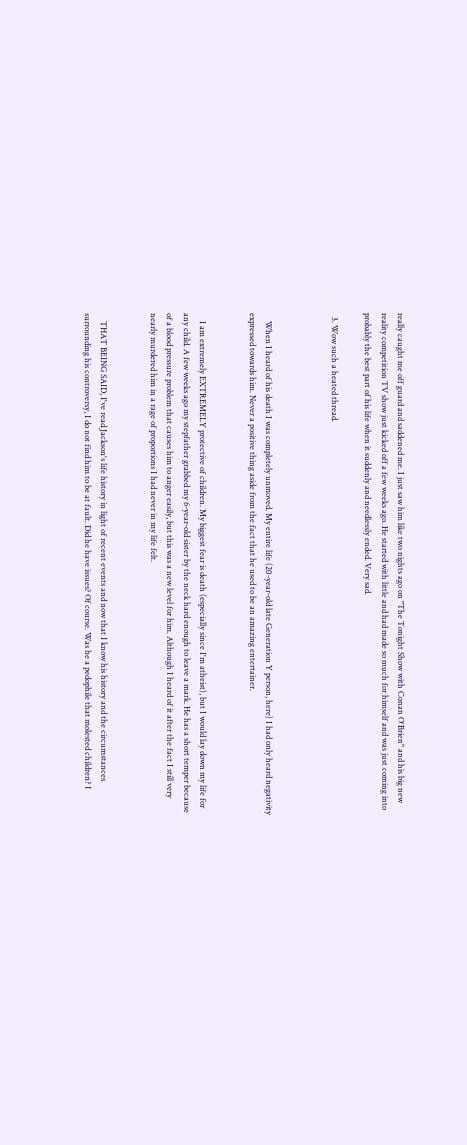really caught me off guard and saddened me. I just saw him like two nights ago on "The Tonight Show with Conan O'Brien" and his big new reality competition TV show just kicked off a few weeks ago. He started with little and had made so much for himself and was just coming into probably the best part of his life when it suddenly and needlessly ended. Very sad.

  3. Wow such a heated thread.



    When I heard of his death I was completely unmoved. My entire life (20-year-old late Generation Y person, here) I had only heard negativity expressed towards him. Never a positive thing aside from the fact that he used to be an amazing entertainer.


    I am extremely EXTREMELY protective of children. My biggest fear is death (especially since I'm atheist), but I would lay down my life for any child. A few weeks ago my stepfather grabbed my 6-year-old sister by the neck hard enough to leave a mark. He has a short temper because of a blood pressure problem that causes him to anger easily, but this was a new level for him. Although I heard of it after the fact I still very nearly murdered him in a rage of proportions I had never in my life felt.


    THAT BEING SAID, I've read Jackson's life history in light of recent events and now that I know his history and the circumstances surrounding his controversy, I do not find him to be at fault. Did he have issues? Of course. Was he a pedophile that molested children? I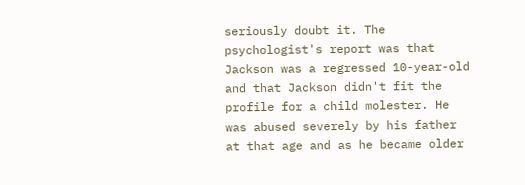seriously doubt it. The psychologist's report was that Jackson was a regressed 10-year-old and that Jackson didn't fit the profile for a child molester. He was abused severely by his father at that age and as he became older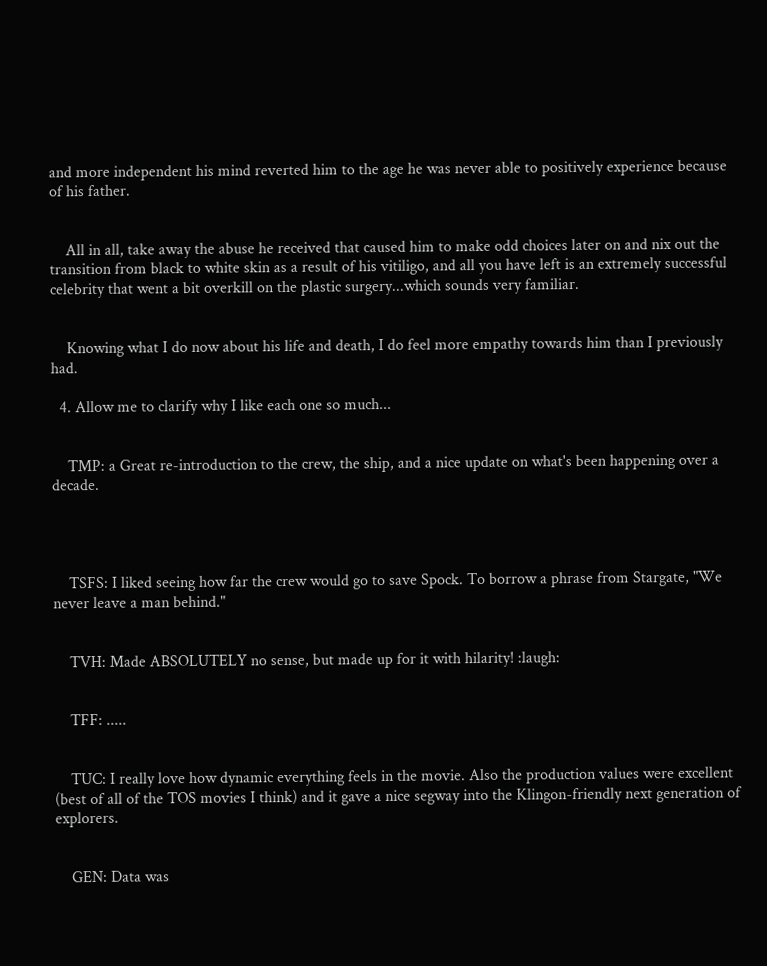and more independent his mind reverted him to the age he was never able to positively experience because of his father.


    All in all, take away the abuse he received that caused him to make odd choices later on and nix out the transition from black to white skin as a result of his vitiligo, and all you have left is an extremely successful celebrity that went a bit overkill on the plastic surgery...which sounds very familiar.


    Knowing what I do now about his life and death, I do feel more empathy towards him than I previously had.

  4. Allow me to clarify why I like each one so much...


    TMP: a Great re-introduction to the crew, the ship, and a nice update on what's been happening over a decade.




    TSFS: I liked seeing how far the crew would go to save Spock. To borrow a phrase from Stargate, "We never leave a man behind."


    TVH: Made ABSOLUTELY no sense, but made up for it with hilarity! :laugh:


    TFF: .....


    TUC: I really love how dynamic everything feels in the movie. Also the production values were excellent (best of all of the TOS movies I think) and it gave a nice segway into the Klingon-friendly next generation of explorers.


    GEN: Data was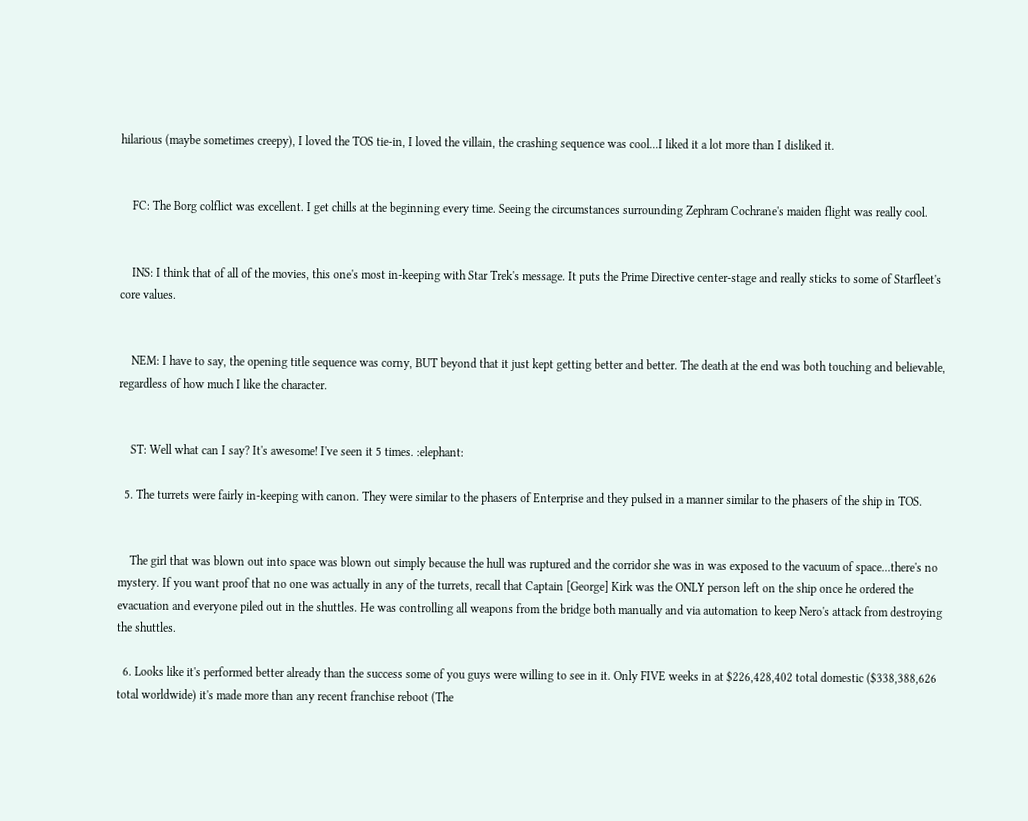hilarious (maybe sometimes creepy), I loved the TOS tie-in, I loved the villain, the crashing sequence was cool...I liked it a lot more than I disliked it.


    FC: The Borg colflict was excellent. I get chills at the beginning every time. Seeing the circumstances surrounding Zephram Cochrane's maiden flight was really cool.


    INS: I think that of all of the movies, this one's most in-keeping with Star Trek's message. It puts the Prime Directive center-stage and really sticks to some of Starfleet's core values.


    NEM: I have to say, the opening title sequence was corny, BUT beyond that it just kept getting better and better. The death at the end was both touching and believable, regardless of how much I like the character.


    ST: Well what can I say? It's awesome! I've seen it 5 times. :elephant:

  5. The turrets were fairly in-keeping with canon. They were similar to the phasers of Enterprise and they pulsed in a manner similar to the phasers of the ship in TOS.


    The girl that was blown out into space was blown out simply because the hull was ruptured and the corridor she was in was exposed to the vacuum of space...there's no mystery. If you want proof that no one was actually in any of the turrets, recall that Captain [George] Kirk was the ONLY person left on the ship once he ordered the evacuation and everyone piled out in the shuttles. He was controlling all weapons from the bridge both manually and via automation to keep Nero's attack from destroying the shuttles.

  6. Looks like it's performed better already than the success some of you guys were willing to see in it. Only FIVE weeks in at $226,428,402 total domestic ($338,388,626 total worldwide) it's made more than any recent franchise reboot (The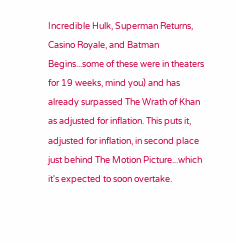Incredible Hulk, Superman Returns, Casino Royale, and Batman Begins...some of these were in theaters for 19 weeks, mind you) and has already surpassed The Wrath of Khan as adjusted for inflation. This puts it, adjusted for inflation, in second place just behind The Motion Picture...which it's expected to soon overtake.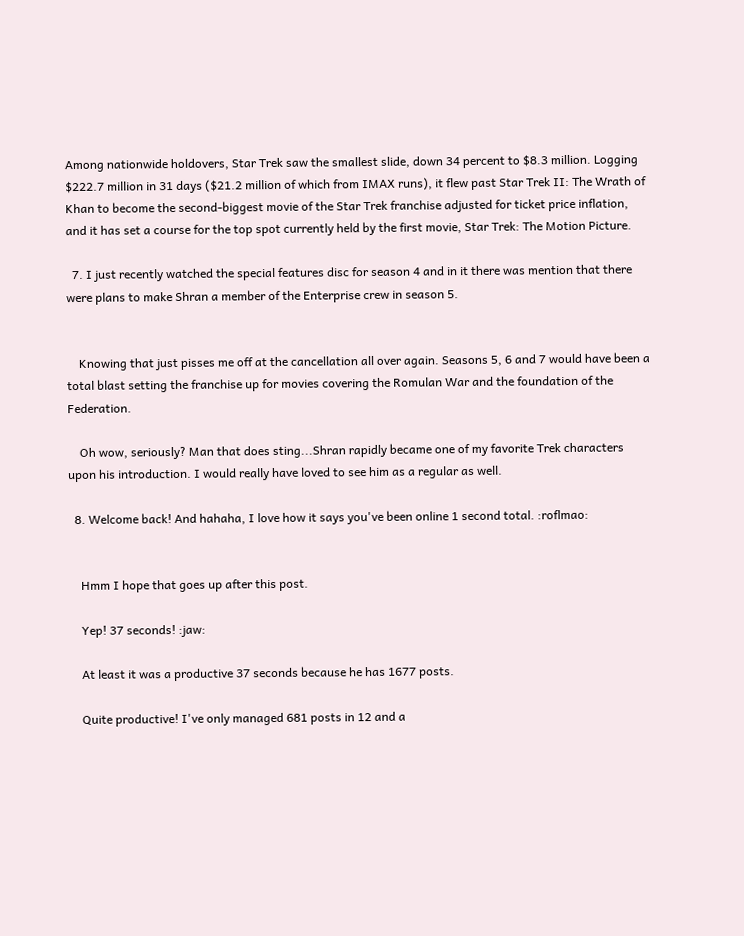Among nationwide holdovers, Star Trek saw the smallest slide, down 34 percent to $8.3 million. Logging $222.7 million in 31 days ($21.2 million of which from IMAX runs), it flew past Star Trek II: The Wrath of Khan to become the second-biggest movie of the Star Trek franchise adjusted for ticket price inflation, and it has set a course for the top spot currently held by the first movie, Star Trek: The Motion Picture.

  7. I just recently watched the special features disc for season 4 and in it there was mention that there were plans to make Shran a member of the Enterprise crew in season 5.


    Knowing that just pisses me off at the cancellation all over again. Seasons 5, 6 and 7 would have been a total blast setting the franchise up for movies covering the Romulan War and the foundation of the Federation.

    Oh wow, seriously? Man that does sting...Shran rapidly became one of my favorite Trek characters upon his introduction. I would really have loved to see him as a regular as well.

  8. Welcome back! And hahaha, I love how it says you've been online 1 second total. :roflmao:


    Hmm I hope that goes up after this post.

    Yep! 37 seconds! :jaw:

    At least it was a productive 37 seconds because he has 1677 posts.

    Quite productive! I've only managed 681 posts in 12 and a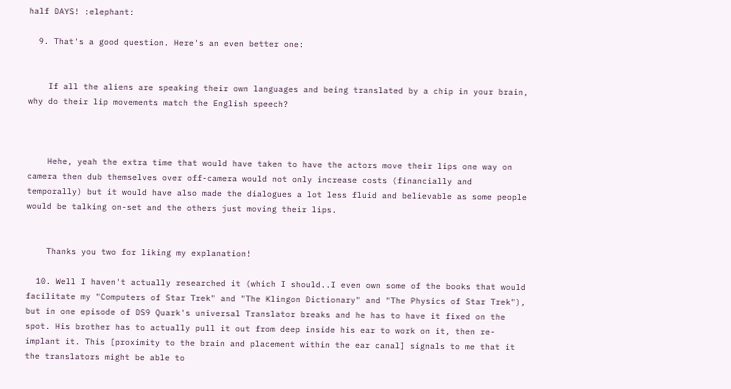half DAYS! :elephant:

  9. That's a good question. Here's an even better one:


    If all the aliens are speaking their own languages and being translated by a chip in your brain, why do their lip movements match the English speech?



    Hehe, yeah the extra time that would have taken to have the actors move their lips one way on camera then dub themselves over off-camera would not only increase costs (financially and temporally) but it would have also made the dialogues a lot less fluid and believable as some people would be talking on-set and the others just moving their lips.


    Thanks you two for liking my explanation!

  10. Well I haven't actually researched it (which I should..I even own some of the books that would facilitate my "Computers of Star Trek" and "The Klingon Dictionary" and "The Physics of Star Trek"), but in one episode of DS9 Quark's universal Translator breaks and he has to have it fixed on the spot. His brother has to actually pull it out from deep inside his ear to work on it, then re-implant it. This [proximity to the brain and placement within the ear canal] signals to me that it the translators might be able to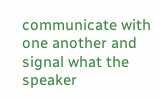communicate with one another and signal what the speaker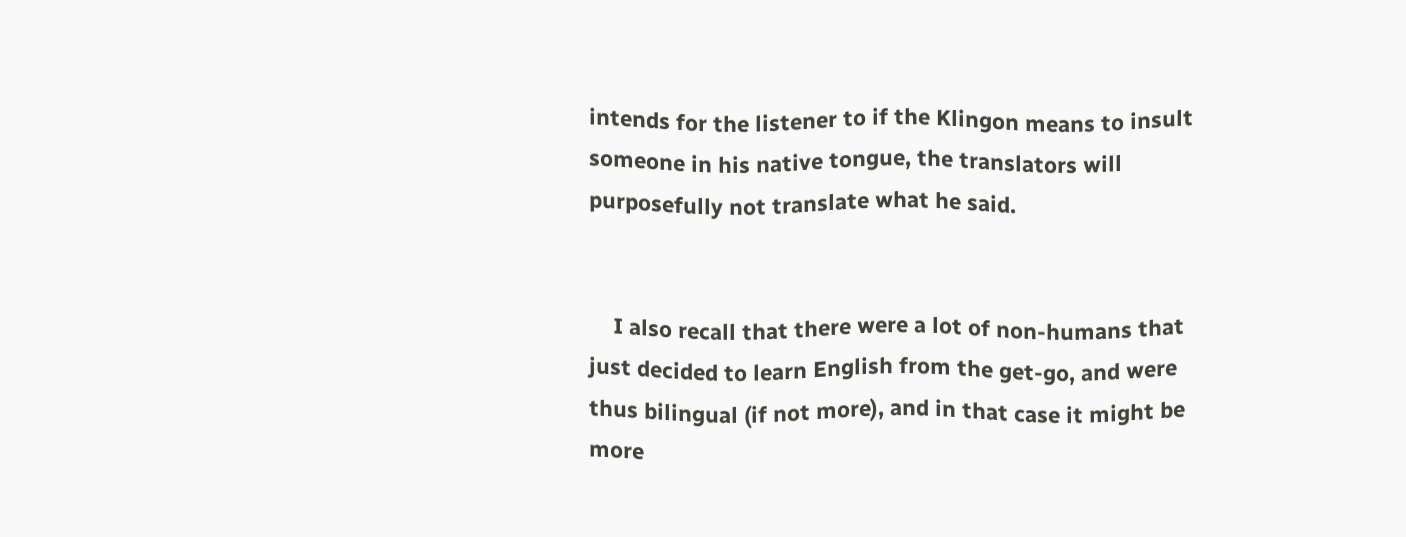intends for the listener to if the Klingon means to insult someone in his native tongue, the translators will purposefully not translate what he said.


    I also recall that there were a lot of non-humans that just decided to learn English from the get-go, and were thus bilingual (if not more), and in that case it might be more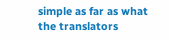simple as far as what the translators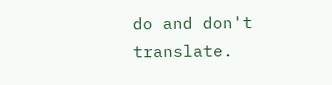do and don't translate.